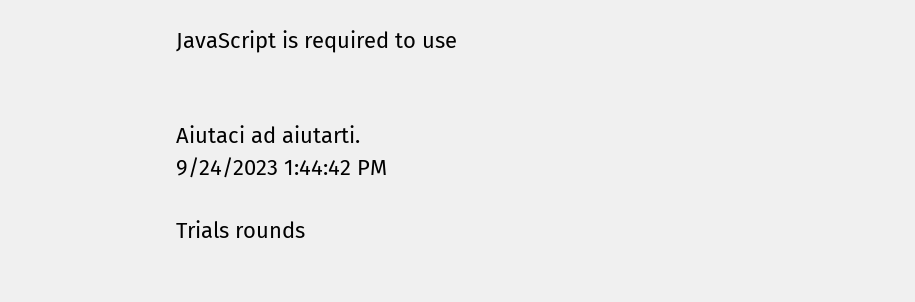JavaScript is required to use


Aiutaci ad aiutarti.
9/24/2023 1:44:42 PM

Trials rounds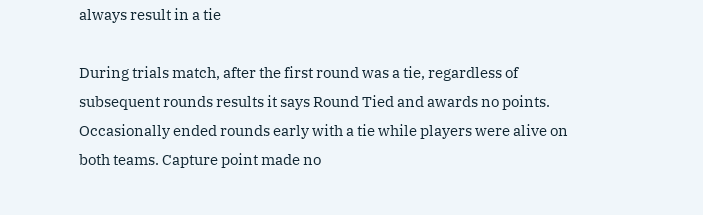always result in a tie

During trials match, after the first round was a tie, regardless of subsequent rounds results it says Round Tied and awards no points. Occasionally ended rounds early with a tie while players were alive on both teams. Capture point made no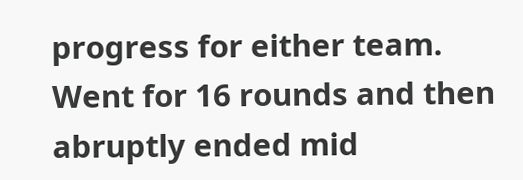progress for either team. Went for 16 rounds and then abruptly ended mid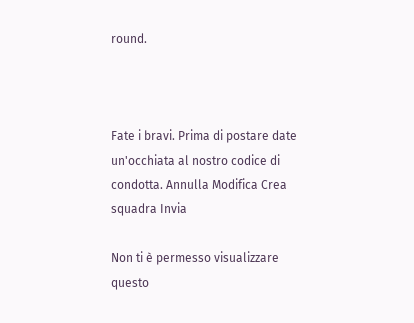round.



Fate i bravi. Prima di postare date un'occhiata al nostro codice di condotta. Annulla Modifica Crea squadra Invia

Non ti è permesso visualizzare questo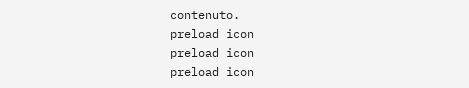contenuto.
preload icon
preload icon
preload icon